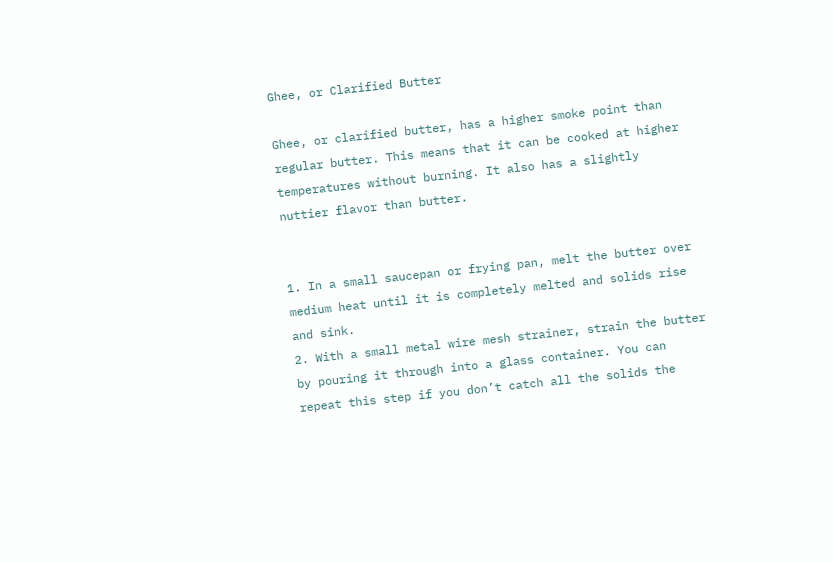Ghee, or Clarified Butter

Ghee, or clarified butter, has a higher smoke point than regular butter. This means that it can be cooked at higher temperatures without burning. It also has a slightly nuttier flavor than butter.


1. In a small saucepan or frying pan, melt the butter over medium heat until it is completely melted and solids rise and sink.
2. With a small metal wire mesh strainer, strain the butter by pouring it through into a glass container. You can repeat this step if you don’t catch all the solids the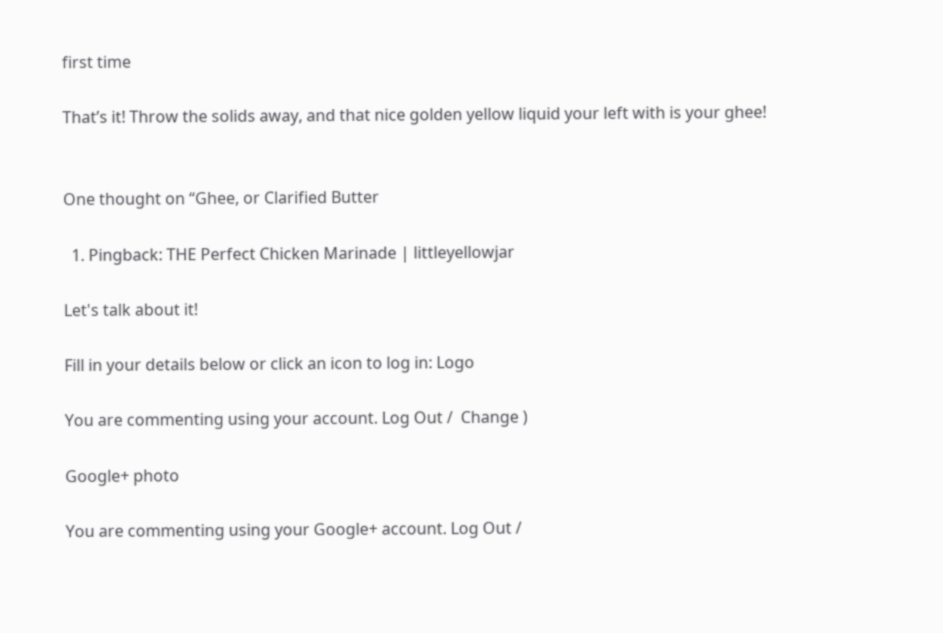first time

That’s it! Throw the solids away, and that nice golden yellow liquid your left with is your ghee!


One thought on “Ghee, or Clarified Butter

  1. Pingback: THE Perfect Chicken Marinade | littleyellowjar

Let's talk about it!

Fill in your details below or click an icon to log in: Logo

You are commenting using your account. Log Out /  Change )

Google+ photo

You are commenting using your Google+ account. Log Out /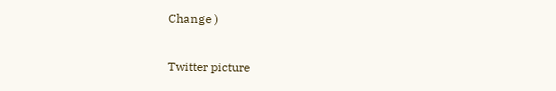Change )

Twitter picture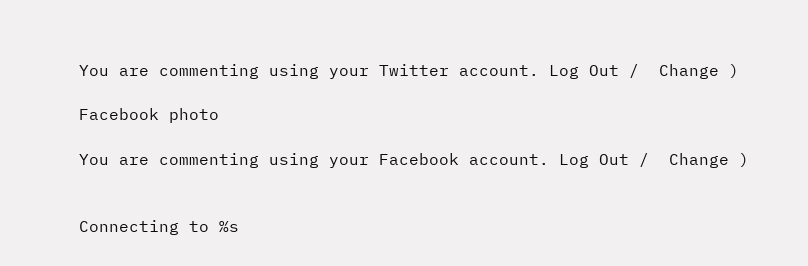You are commenting using your Twitter account. Log Out /  Change )

Facebook photo

You are commenting using your Facebook account. Log Out /  Change )


Connecting to %s